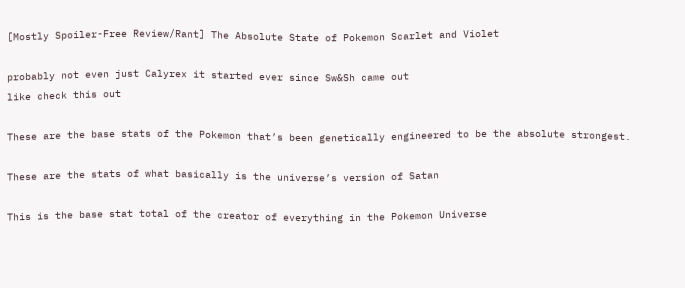[Mostly Spoiler-Free Review/Rant] The Absolute State of Pokemon Scarlet and Violet

probably not even just Calyrex it started ever since Sw&Sh came out
like check this out

These are the base stats of the Pokemon that’s been genetically engineered to be the absolute strongest.

These are the stats of what basically is the universe’s version of Satan

This is the base stat total of the creator of everything in the Pokemon Universe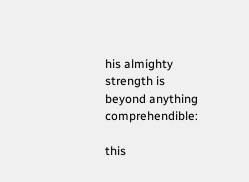his almighty strength is beyond anything comprehendible:

this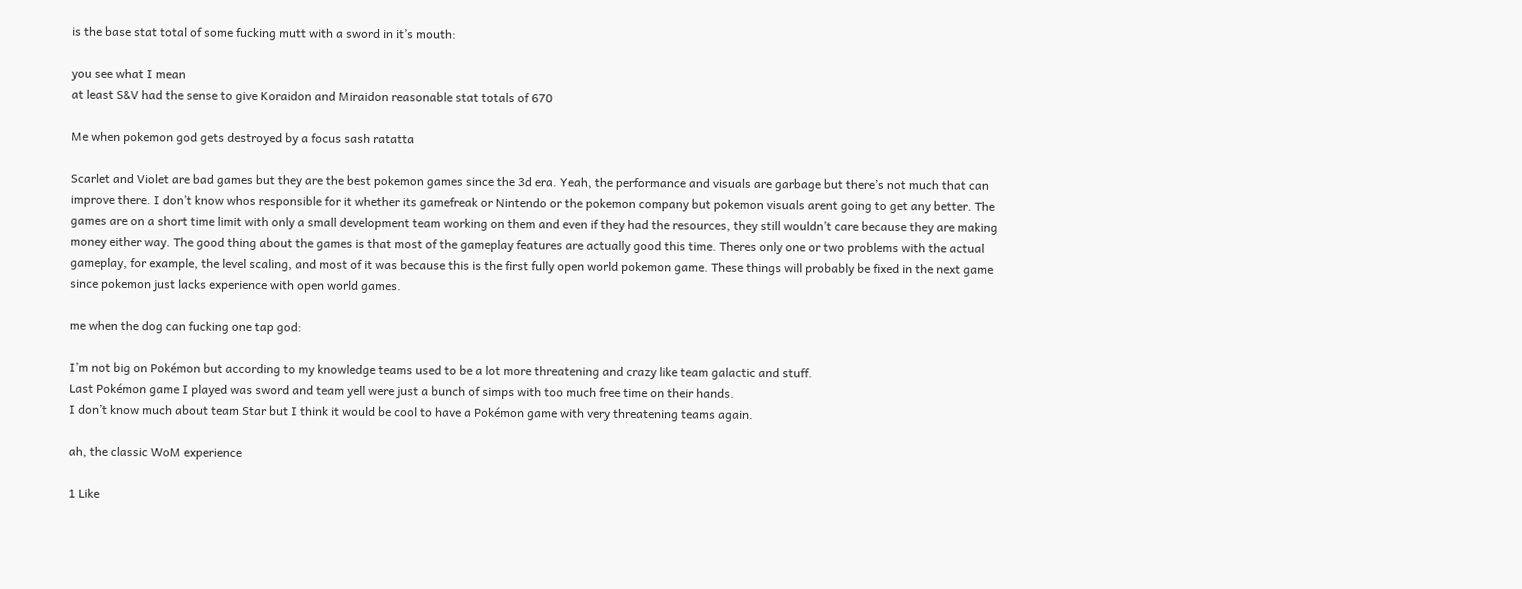is the base stat total of some fucking mutt with a sword in it’s mouth:

you see what I mean
at least S&V had the sense to give Koraidon and Miraidon reasonable stat totals of 670

Me when pokemon god gets destroyed by a focus sash ratatta

Scarlet and Violet are bad games but they are the best pokemon games since the 3d era. Yeah, the performance and visuals are garbage but there’s not much that can improve there. I don’t know whos responsible for it whether its gamefreak or Nintendo or the pokemon company but pokemon visuals arent going to get any better. The games are on a short time limit with only a small development team working on them and even if they had the resources, they still wouldn’t care because they are making money either way. The good thing about the games is that most of the gameplay features are actually good this time. Theres only one or two problems with the actual gameplay, for example, the level scaling, and most of it was because this is the first fully open world pokemon game. These things will probably be fixed in the next game since pokemon just lacks experience with open world games.

me when the dog can fucking one tap god:

I’m not big on Pokémon but according to my knowledge teams used to be a lot more threatening and crazy like team galactic and stuff.
Last Pokémon game I played was sword and team yell were just a bunch of simps with too much free time on their hands.
I don’t know much about team Star but I think it would be cool to have a Pokémon game with very threatening teams again.

ah, the classic WoM experience

1 Like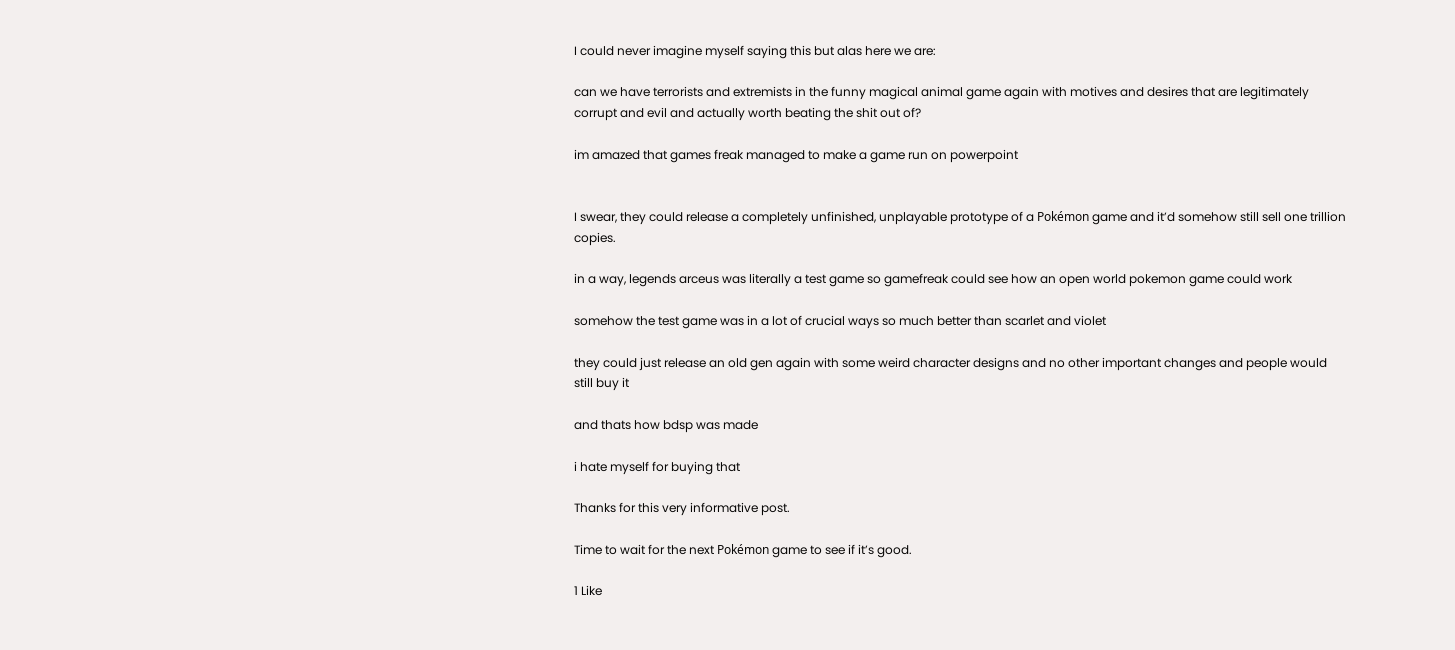I could never imagine myself saying this but alas here we are:

can we have terrorists and extremists in the funny magical animal game again with motives and desires that are legitimately corrupt and evil and actually worth beating the shit out of?

im amazed that games freak managed to make a game run on powerpoint


I swear, they could release a completely unfinished, unplayable prototype of a Pokémon game and it’d somehow still sell one trillion copies.

in a way, legends arceus was literally a test game so gamefreak could see how an open world pokemon game could work

somehow the test game was in a lot of crucial ways so much better than scarlet and violet

they could just release an old gen again with some weird character designs and no other important changes and people would still buy it

and thats how bdsp was made

i hate myself for buying that

Thanks for this very informative post.

Time to wait for the next Pokémon game to see if it’s good.

1 Like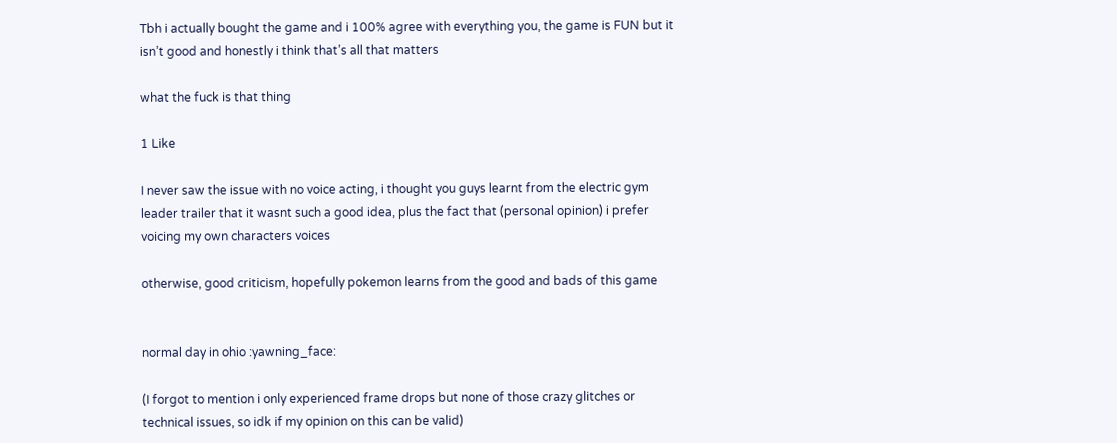Tbh i actually bought the game and i 100% agree with everything you, the game is FUN but it isn’t good and honestly i think that’s all that matters

what the fuck is that thing

1 Like

I never saw the issue with no voice acting, i thought you guys learnt from the electric gym leader trailer that it wasnt such a good idea, plus the fact that (personal opinion) i prefer voicing my own characters voices

otherwise, good criticism, hopefully pokemon learns from the good and bads of this game


normal day in ohio :yawning_face:

(I forgot to mention i only experienced frame drops but none of those crazy glitches or technical issues, so idk if my opinion on this can be valid)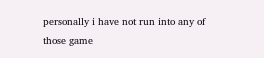personally i have not run into any of those game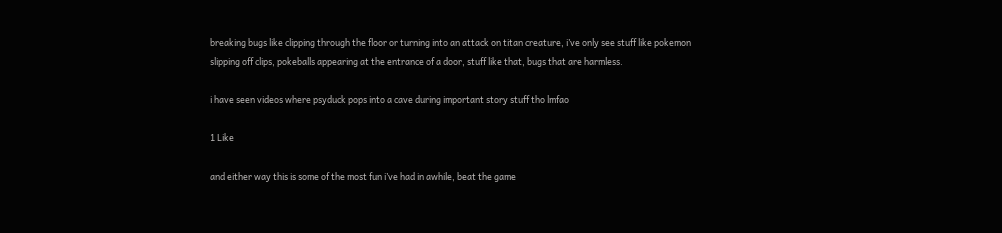breaking bugs like clipping through the floor or turning into an attack on titan creature, i’ve only see stuff like pokemon slipping off clips, pokeballs appearing at the entrance of a door, stuff like that, bugs that are harmless.

i have seen videos where psyduck pops into a cave during important story stuff tho lmfao

1 Like

and either way this is some of the most fun i’ve had in awhile, beat the game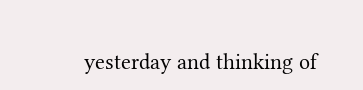yesterday and thinking of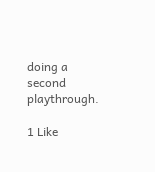doing a second playthrough.

1 Like